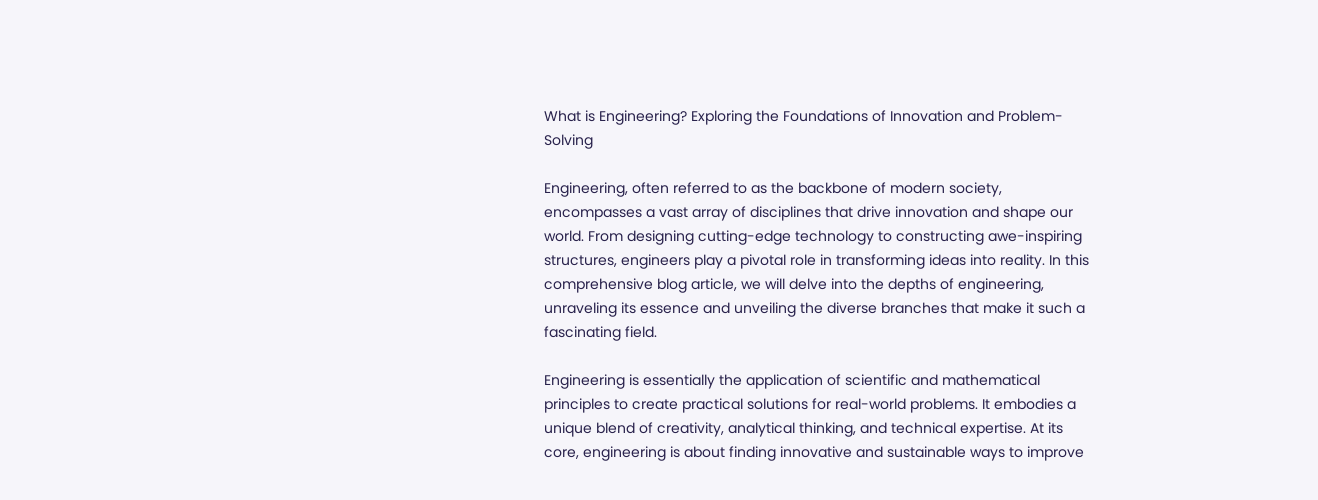What is Engineering? Exploring the Foundations of Innovation and Problem-Solving

Engineering, often referred to as the backbone of modern society, encompasses a vast array of disciplines that drive innovation and shape our world. From designing cutting-edge technology to constructing awe-inspiring structures, engineers play a pivotal role in transforming ideas into reality. In this comprehensive blog article, we will delve into the depths of engineering, unraveling its essence and unveiling the diverse branches that make it such a fascinating field.

Engineering is essentially the application of scientific and mathematical principles to create practical solutions for real-world problems. It embodies a unique blend of creativity, analytical thinking, and technical expertise. At its core, engineering is about finding innovative and sustainable ways to improve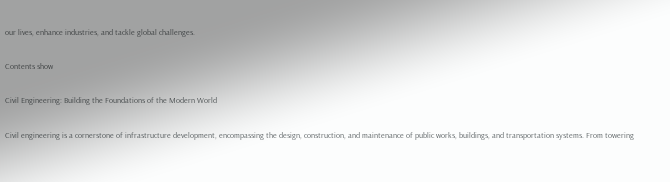our lives, enhance industries, and tackle global challenges.

Contents show

Civil Engineering: Building the Foundations of the Modern World

Civil engineering is a cornerstone of infrastructure development, encompassing the design, construction, and maintenance of public works, buildings, and transportation systems. From towering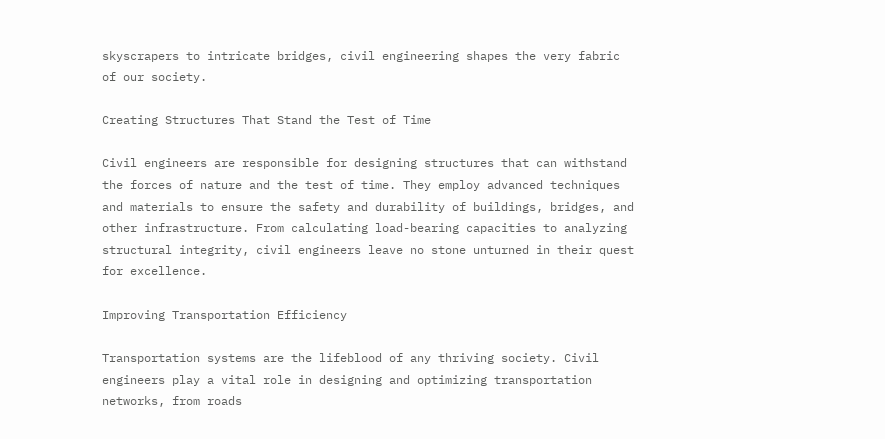skyscrapers to intricate bridges, civil engineering shapes the very fabric of our society.

Creating Structures That Stand the Test of Time

Civil engineers are responsible for designing structures that can withstand the forces of nature and the test of time. They employ advanced techniques and materials to ensure the safety and durability of buildings, bridges, and other infrastructure. From calculating load-bearing capacities to analyzing structural integrity, civil engineers leave no stone unturned in their quest for excellence.

Improving Transportation Efficiency

Transportation systems are the lifeblood of any thriving society. Civil engineers play a vital role in designing and optimizing transportation networks, from roads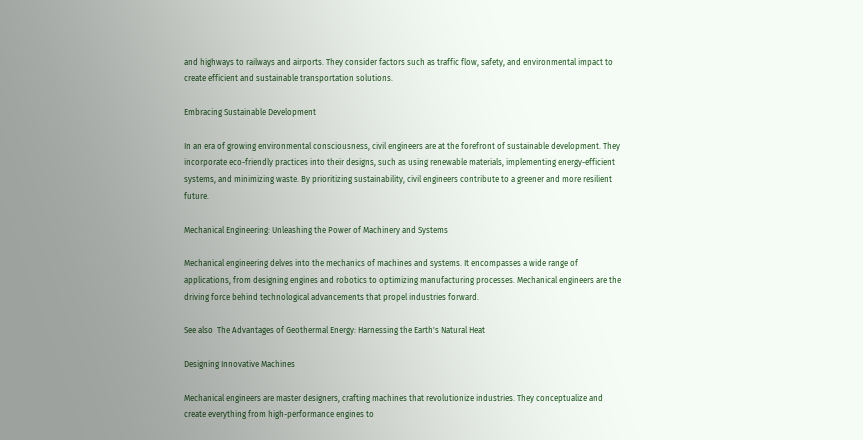and highways to railways and airports. They consider factors such as traffic flow, safety, and environmental impact to create efficient and sustainable transportation solutions.

Embracing Sustainable Development

In an era of growing environmental consciousness, civil engineers are at the forefront of sustainable development. They incorporate eco-friendly practices into their designs, such as using renewable materials, implementing energy-efficient systems, and minimizing waste. By prioritizing sustainability, civil engineers contribute to a greener and more resilient future.

Mechanical Engineering: Unleashing the Power of Machinery and Systems

Mechanical engineering delves into the mechanics of machines and systems. It encompasses a wide range of applications, from designing engines and robotics to optimizing manufacturing processes. Mechanical engineers are the driving force behind technological advancements that propel industries forward.

See also  The Advantages of Geothermal Energy: Harnessing the Earth's Natural Heat

Designing Innovative Machines

Mechanical engineers are master designers, crafting machines that revolutionize industries. They conceptualize and create everything from high-performance engines to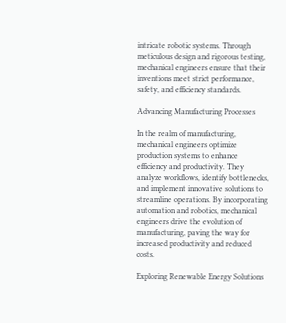intricate robotic systems. Through meticulous design and rigorous testing, mechanical engineers ensure that their inventions meet strict performance, safety, and efficiency standards.

Advancing Manufacturing Processes

In the realm of manufacturing, mechanical engineers optimize production systems to enhance efficiency and productivity. They analyze workflows, identify bottlenecks, and implement innovative solutions to streamline operations. By incorporating automation and robotics, mechanical engineers drive the evolution of manufacturing, paving the way for increased productivity and reduced costs.

Exploring Renewable Energy Solutions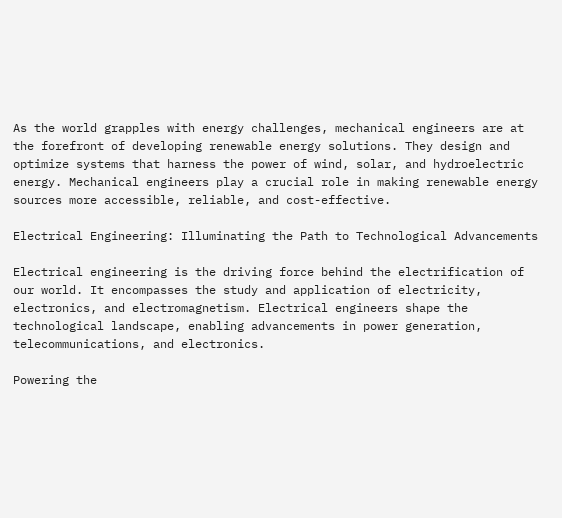As the world grapples with energy challenges, mechanical engineers are at the forefront of developing renewable energy solutions. They design and optimize systems that harness the power of wind, solar, and hydroelectric energy. Mechanical engineers play a crucial role in making renewable energy sources more accessible, reliable, and cost-effective.

Electrical Engineering: Illuminating the Path to Technological Advancements

Electrical engineering is the driving force behind the electrification of our world. It encompasses the study and application of electricity, electronics, and electromagnetism. Electrical engineers shape the technological landscape, enabling advancements in power generation, telecommunications, and electronics.

Powering the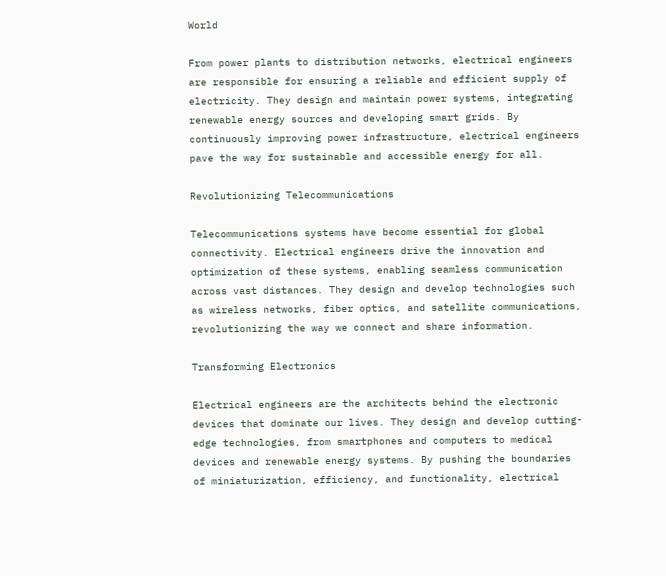World

From power plants to distribution networks, electrical engineers are responsible for ensuring a reliable and efficient supply of electricity. They design and maintain power systems, integrating renewable energy sources and developing smart grids. By continuously improving power infrastructure, electrical engineers pave the way for sustainable and accessible energy for all.

Revolutionizing Telecommunications

Telecommunications systems have become essential for global connectivity. Electrical engineers drive the innovation and optimization of these systems, enabling seamless communication across vast distances. They design and develop technologies such as wireless networks, fiber optics, and satellite communications, revolutionizing the way we connect and share information.

Transforming Electronics

Electrical engineers are the architects behind the electronic devices that dominate our lives. They design and develop cutting-edge technologies, from smartphones and computers to medical devices and renewable energy systems. By pushing the boundaries of miniaturization, efficiency, and functionality, electrical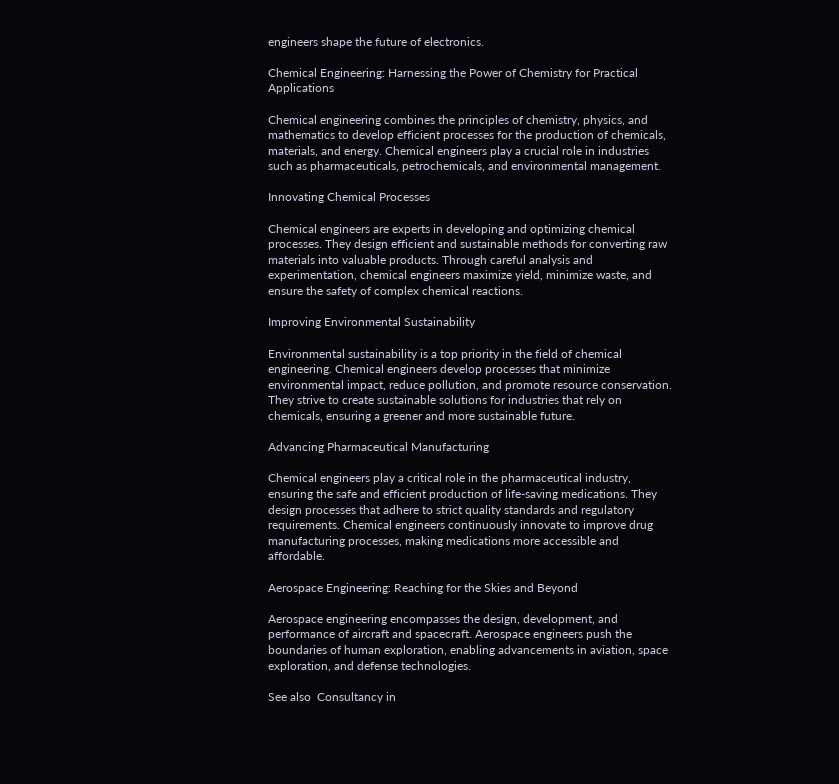engineers shape the future of electronics.

Chemical Engineering: Harnessing the Power of Chemistry for Practical Applications

Chemical engineering combines the principles of chemistry, physics, and mathematics to develop efficient processes for the production of chemicals, materials, and energy. Chemical engineers play a crucial role in industries such as pharmaceuticals, petrochemicals, and environmental management.

Innovating Chemical Processes

Chemical engineers are experts in developing and optimizing chemical processes. They design efficient and sustainable methods for converting raw materials into valuable products. Through careful analysis and experimentation, chemical engineers maximize yield, minimize waste, and ensure the safety of complex chemical reactions.

Improving Environmental Sustainability

Environmental sustainability is a top priority in the field of chemical engineering. Chemical engineers develop processes that minimize environmental impact, reduce pollution, and promote resource conservation. They strive to create sustainable solutions for industries that rely on chemicals, ensuring a greener and more sustainable future.

Advancing Pharmaceutical Manufacturing

Chemical engineers play a critical role in the pharmaceutical industry, ensuring the safe and efficient production of life-saving medications. They design processes that adhere to strict quality standards and regulatory requirements. Chemical engineers continuously innovate to improve drug manufacturing processes, making medications more accessible and affordable.

Aerospace Engineering: Reaching for the Skies and Beyond

Aerospace engineering encompasses the design, development, and performance of aircraft and spacecraft. Aerospace engineers push the boundaries of human exploration, enabling advancements in aviation, space exploration, and defense technologies.

See also  Consultancy in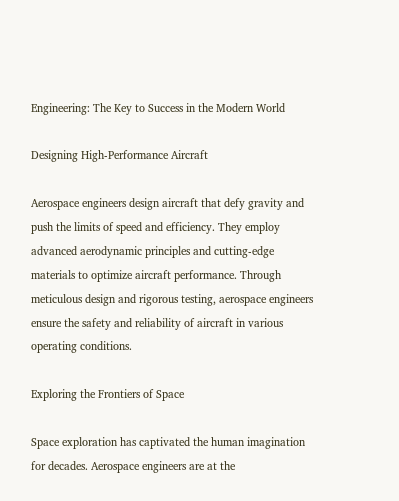Engineering: The Key to Success in the Modern World

Designing High-Performance Aircraft

Aerospace engineers design aircraft that defy gravity and push the limits of speed and efficiency. They employ advanced aerodynamic principles and cutting-edge materials to optimize aircraft performance. Through meticulous design and rigorous testing, aerospace engineers ensure the safety and reliability of aircraft in various operating conditions.

Exploring the Frontiers of Space

Space exploration has captivated the human imagination for decades. Aerospace engineers are at the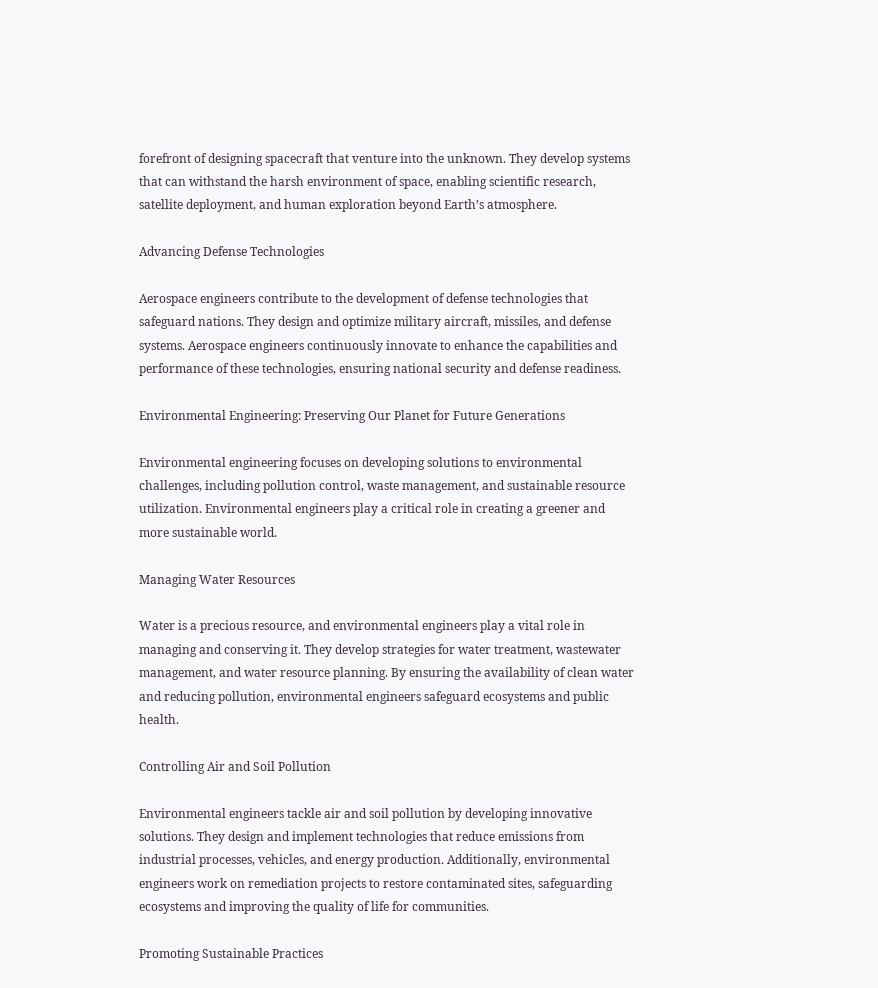forefront of designing spacecraft that venture into the unknown. They develop systems that can withstand the harsh environment of space, enabling scientific research, satellite deployment, and human exploration beyond Earth’s atmosphere.

Advancing Defense Technologies

Aerospace engineers contribute to the development of defense technologies that safeguard nations. They design and optimize military aircraft, missiles, and defense systems. Aerospace engineers continuously innovate to enhance the capabilities and performance of these technologies, ensuring national security and defense readiness.

Environmental Engineering: Preserving Our Planet for Future Generations

Environmental engineering focuses on developing solutions to environmental challenges, including pollution control, waste management, and sustainable resource utilization. Environmental engineers play a critical role in creating a greener and more sustainable world.

Managing Water Resources

Water is a precious resource, and environmental engineers play a vital role in managing and conserving it. They develop strategies for water treatment, wastewater management, and water resource planning. By ensuring the availability of clean water and reducing pollution, environmental engineers safeguard ecosystems and public health.

Controlling Air and Soil Pollution

Environmental engineers tackle air and soil pollution by developing innovative solutions. They design and implement technologies that reduce emissions from industrial processes, vehicles, and energy production. Additionally, environmental engineers work on remediation projects to restore contaminated sites, safeguarding ecosystems and improving the quality of life for communities.

Promoting Sustainable Practices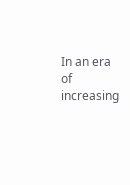In an era of increasing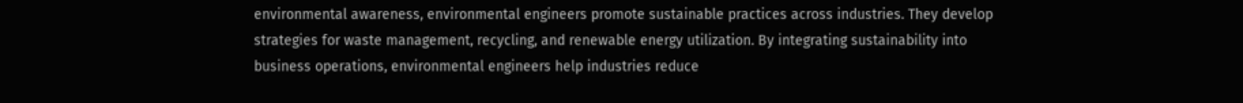environmental awareness, environmental engineers promote sustainable practices across industries. They develop strategies for waste management, recycling, and renewable energy utilization. By integrating sustainability into business operations, environmental engineers help industries reduce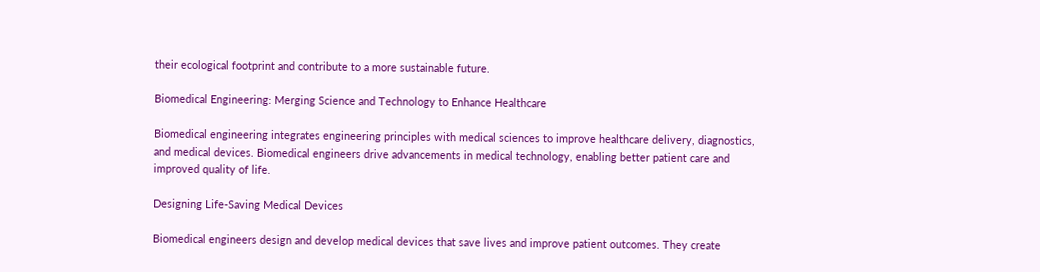their ecological footprint and contribute to a more sustainable future.

Biomedical Engineering: Merging Science and Technology to Enhance Healthcare

Biomedical engineering integrates engineering principles with medical sciences to improve healthcare delivery, diagnostics, and medical devices. Biomedical engineers drive advancements in medical technology, enabling better patient care and improved quality of life.

Designing Life-Saving Medical Devices

Biomedical engineers design and develop medical devices that save lives and improve patient outcomes. They create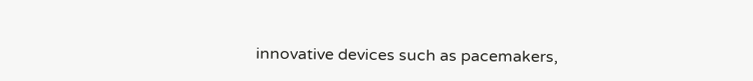innovative devices such as pacemakers,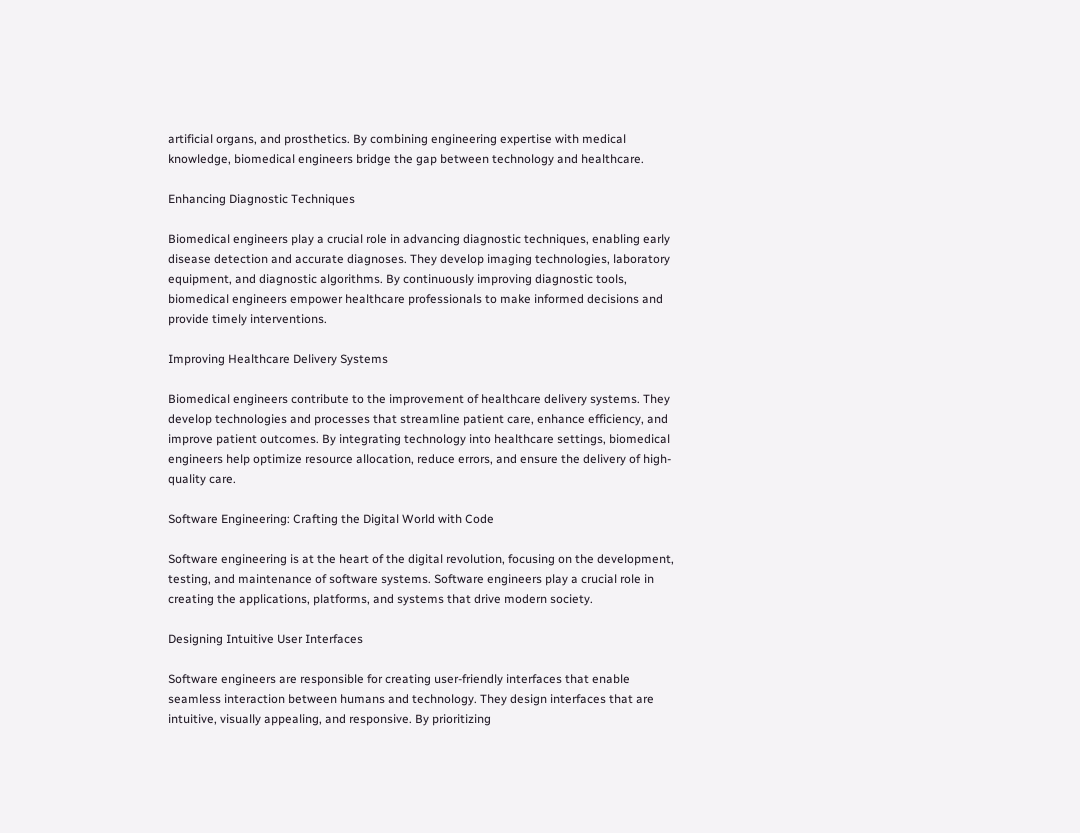artificial organs, and prosthetics. By combining engineering expertise with medical knowledge, biomedical engineers bridge the gap between technology and healthcare.

Enhancing Diagnostic Techniques

Biomedical engineers play a crucial role in advancing diagnostic techniques, enabling early disease detection and accurate diagnoses. They develop imaging technologies, laboratory equipment, and diagnostic algorithms. By continuously improving diagnostic tools, biomedical engineers empower healthcare professionals to make informed decisions and provide timely interventions.

Improving Healthcare Delivery Systems

Biomedical engineers contribute to the improvement of healthcare delivery systems. They develop technologies and processes that streamline patient care, enhance efficiency, and improve patient outcomes. By integrating technology into healthcare settings, biomedical engineers help optimize resource allocation, reduce errors, and ensure the delivery of high-quality care.

Software Engineering: Crafting the Digital World with Code

Software engineering is at the heart of the digital revolution, focusing on the development, testing, and maintenance of software systems. Software engineers play a crucial role in creating the applications, platforms, and systems that drive modern society.

Designing Intuitive User Interfaces

Software engineers are responsible for creating user-friendly interfaces that enable seamless interaction between humans and technology. They design interfaces that are intuitive, visually appealing, and responsive. By prioritizing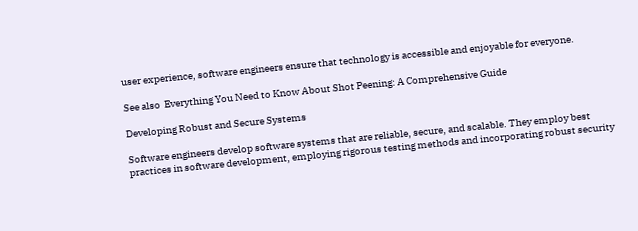user experience, software engineers ensure that technology is accessible and enjoyable for everyone.

See also  Everything You Need to Know About Shot Peening: A Comprehensive Guide

Developing Robust and Secure Systems

Software engineers develop software systems that are reliable, secure, and scalable. They employ best practices in software development, employing rigorous testing methods and incorporating robust security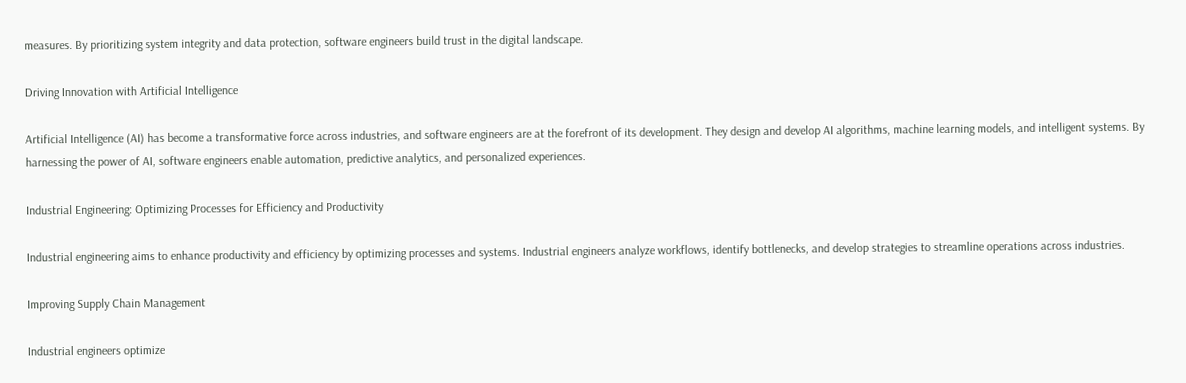measures. By prioritizing system integrity and data protection, software engineers build trust in the digital landscape.

Driving Innovation with Artificial Intelligence

Artificial Intelligence (AI) has become a transformative force across industries, and software engineers are at the forefront of its development. They design and develop AI algorithms, machine learning models, and intelligent systems. By harnessing the power of AI, software engineers enable automation, predictive analytics, and personalized experiences.

Industrial Engineering: Optimizing Processes for Efficiency and Productivity

Industrial engineering aims to enhance productivity and efficiency by optimizing processes and systems. Industrial engineers analyze workflows, identify bottlenecks, and develop strategies to streamline operations across industries.

Improving Supply Chain Management

Industrial engineers optimize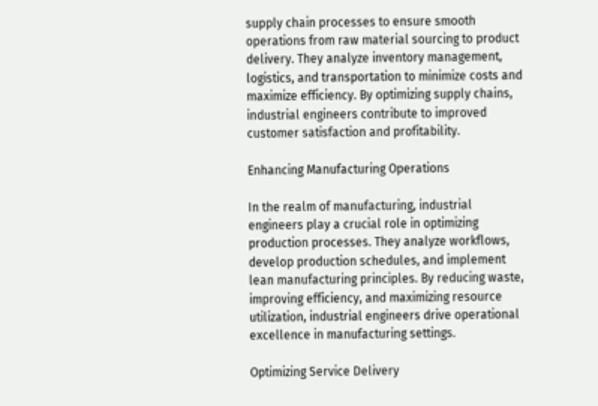supply chain processes to ensure smooth operations from raw material sourcing to product delivery. They analyze inventory management, logistics, and transportation to minimize costs and maximize efficiency. By optimizing supply chains, industrial engineers contribute to improved customer satisfaction and profitability.

Enhancing Manufacturing Operations

In the realm of manufacturing, industrial engineers play a crucial role in optimizing production processes. They analyze workflows, develop production schedules, and implement lean manufacturing principles. By reducing waste, improving efficiency, and maximizing resource utilization, industrial engineers drive operational excellence in manufacturing settings.

Optimizing Service Delivery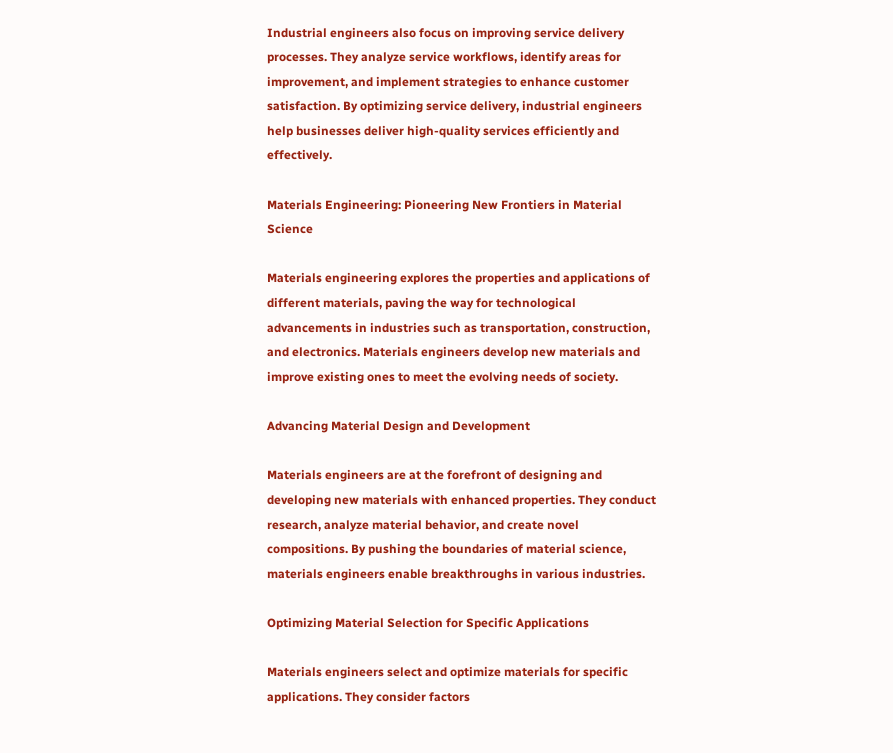Industrial engineers also focus on improving service delivery processes. They analyze service workflows, identify areas for improvement, and implement strategies to enhance customer satisfaction. By optimizing service delivery, industrial engineers help businesses deliver high-quality services efficiently and effectively.

Materials Engineering: Pioneering New Frontiers in Material Science

Materials engineering explores the properties and applications of different materials, paving the way for technological advancements in industries such as transportation, construction, and electronics. Materials engineers develop new materials and improve existing ones to meet the evolving needs of society.

Advancing Material Design and Development

Materials engineers are at the forefront of designing and developing new materials with enhanced properties. They conduct research, analyze material behavior, and create novel compositions. By pushing the boundaries of material science, materials engineers enable breakthroughs in various industries.

Optimizing Material Selection for Specific Applications

Materials engineers select and optimize materials for specific applications. They consider factors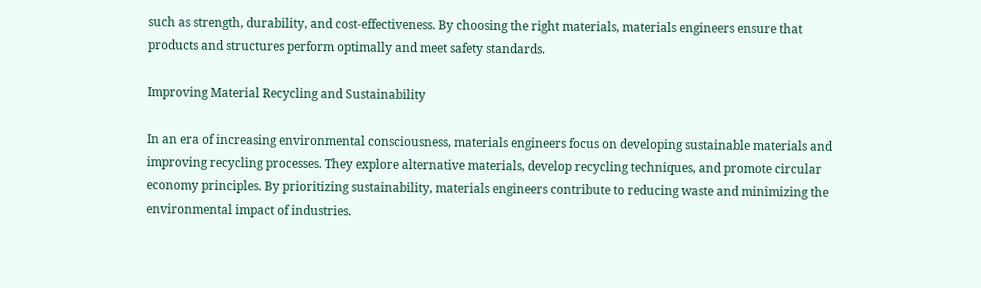such as strength, durability, and cost-effectiveness. By choosing the right materials, materials engineers ensure that products and structures perform optimally and meet safety standards.

Improving Material Recycling and Sustainability

In an era of increasing environmental consciousness, materials engineers focus on developing sustainable materials and improving recycling processes. They explore alternative materials, develop recycling techniques, and promote circular economy principles. By prioritizing sustainability, materials engineers contribute to reducing waste and minimizing the environmental impact of industries.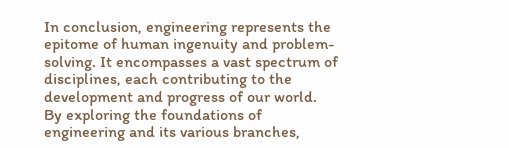In conclusion, engineering represents the epitome of human ingenuity and problem-solving. It encompasses a vast spectrum of disciplines, each contributing to the development and progress of our world. By exploring the foundations of engineering and its various branches,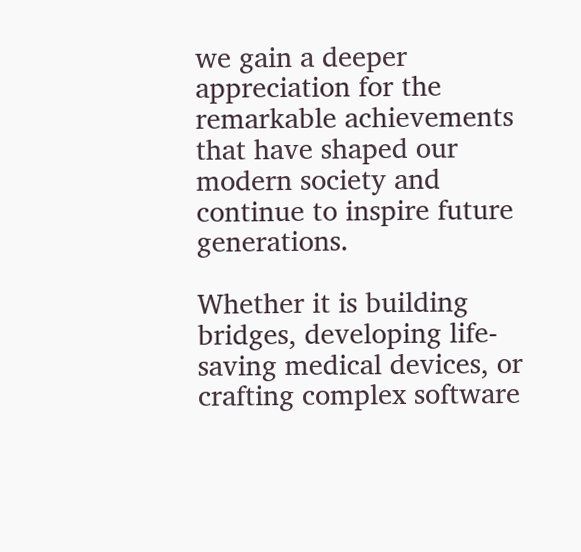we gain a deeper appreciation for the remarkable achievements that have shaped our modern society and continue to inspire future generations.

Whether it is building bridges, developing life-saving medical devices, or crafting complex software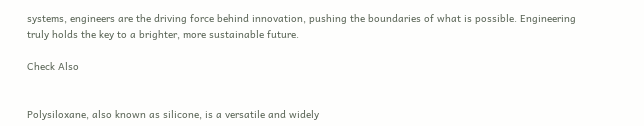systems, engineers are the driving force behind innovation, pushing the boundaries of what is possible. Engineering truly holds the key to a brighter, more sustainable future.

Check Also


Polysiloxane, also known as silicone, is a versatile and widely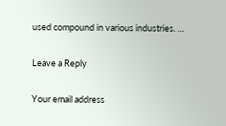used compound in various industries. …

Leave a Reply

Your email address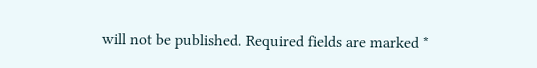will not be published. Required fields are marked *